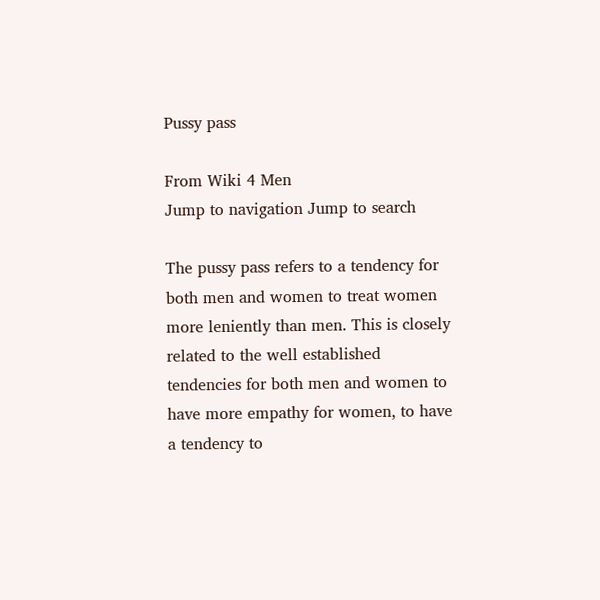Pussy pass

From Wiki 4 Men
Jump to navigation Jump to search

The pussy pass refers to a tendency for both men and women to treat women more leniently than men. This is closely related to the well established tendencies for both men and women to have more empathy for women, to have a tendency to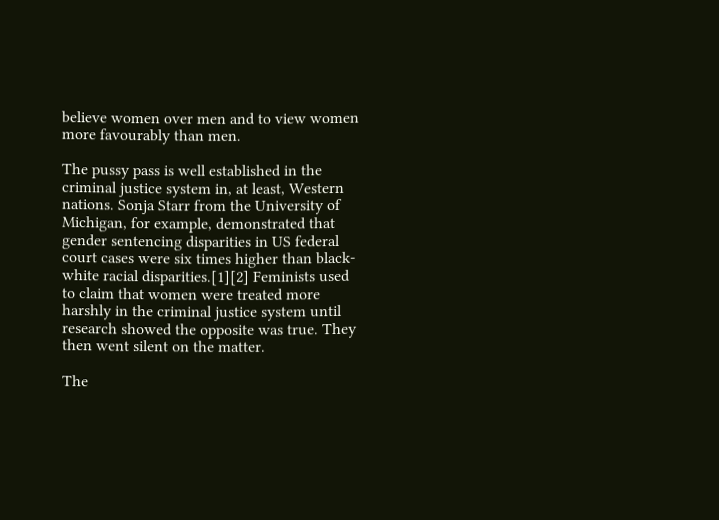believe women over men and to view women more favourably than men.

The pussy pass is well established in the criminal justice system in, at least, Western nations. Sonja Starr from the University of Michigan, for example, demonstrated that gender sentencing disparities in US federal court cases were six times higher than black-white racial disparities.[1][2] Feminists used to claim that women were treated more harshly in the criminal justice system until research showed the opposite was true. They then went silent on the matter.

The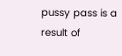pussy pass is a result of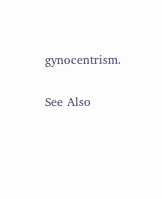gynocentrism.

See Also